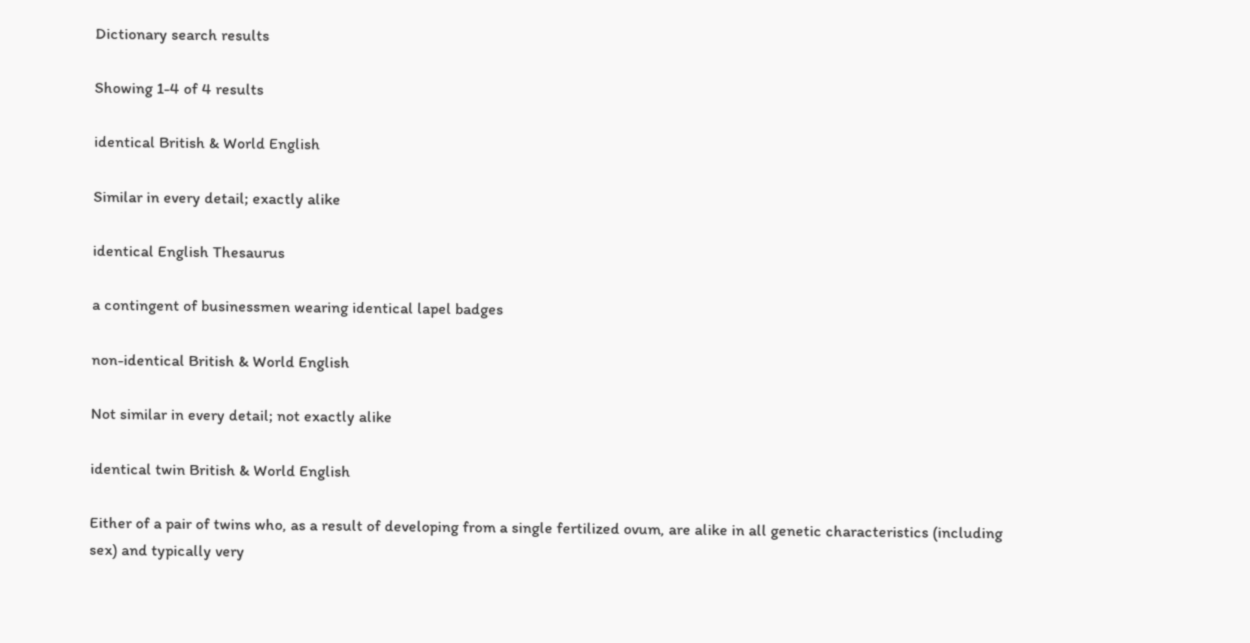Dictionary search results

Showing 1-4 of 4 results

identical British & World English

Similar in every detail; exactly alike

identical English Thesaurus

a contingent of businessmen wearing identical lapel badges

non-identical British & World English

Not similar in every detail; not exactly alike

identical twin British & World English

Either of a pair of twins who, as a result of developing from a single fertilized ovum, are alike in all genetic characteristics (including sex) and typically very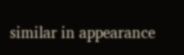similar in appearance